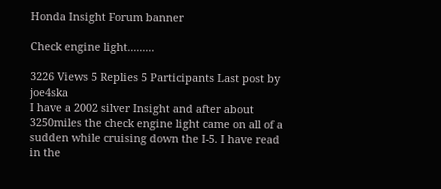Honda Insight Forum banner

Check engine light.........

3226 Views 5 Replies 5 Participants Last post by  joe4ska
I have a 2002 silver Insight and after about 3250miles the check engine light came on all of a sudden while cruising down the I-5. I have read in the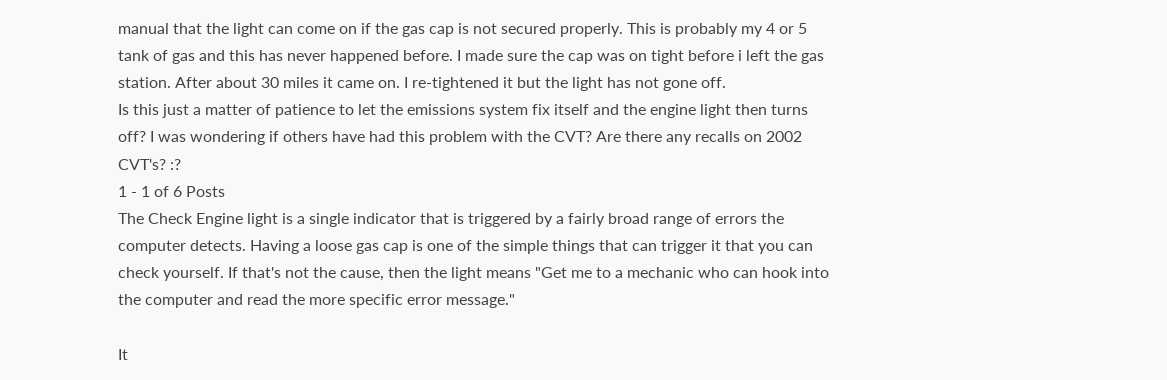manual that the light can come on if the gas cap is not secured properly. This is probably my 4 or 5 tank of gas and this has never happened before. I made sure the cap was on tight before i left the gas station. After about 30 miles it came on. I re-tightened it but the light has not gone off.
Is this just a matter of patience to let the emissions system fix itself and the engine light then turns off? I was wondering if others have had this problem with the CVT? Are there any recalls on 2002 CVT's? :?
1 - 1 of 6 Posts
The Check Engine light is a single indicator that is triggered by a fairly broad range of errors the computer detects. Having a loose gas cap is one of the simple things that can trigger it that you can check yourself. If that's not the cause, then the light means "Get me to a mechanic who can hook into the computer and read the more specific error message."

It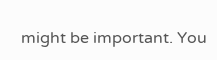might be important. You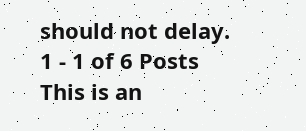should not delay.
1 - 1 of 6 Posts
This is an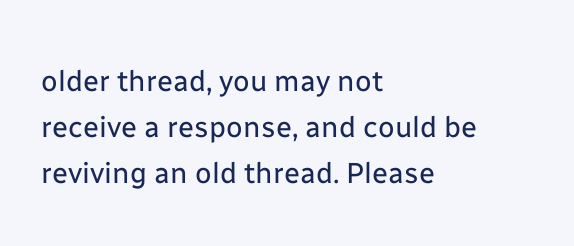older thread, you may not receive a response, and could be reviving an old thread. Please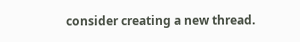consider creating a new thread.